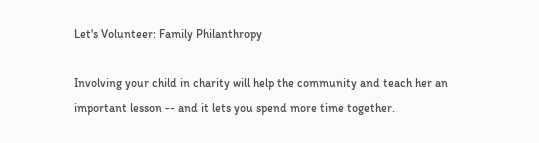Let's Volunteer: Family Philanthropy

Involving your child in charity will help the community and teach her an important lesson -- and it lets you spend more time together.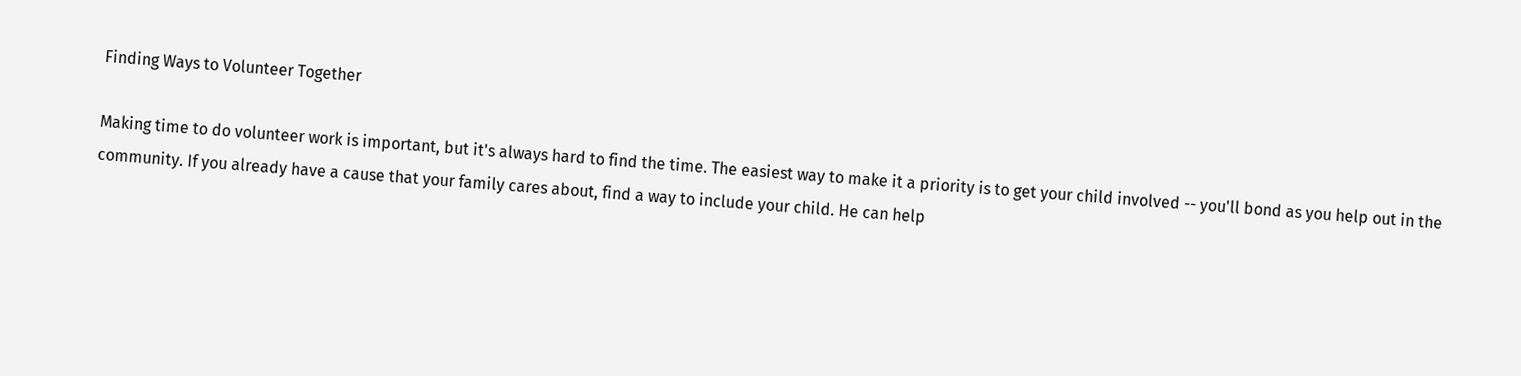Finding Ways to Volunteer Together

Making time to do volunteer work is important, but it's always hard to find the time. The easiest way to make it a priority is to get your child involved -- you'll bond as you help out in the community. If you already have a cause that your family cares about, find a way to include your child. He can help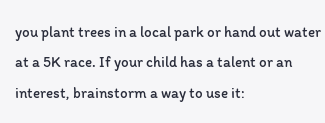you plant trees in a local park or hand out water at a 5K race. If your child has a talent or an interest, brainstorm a way to use it: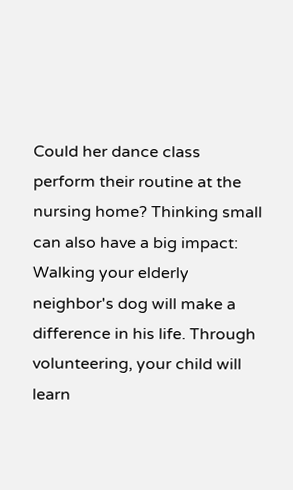Could her dance class perform their routine at the nursing home? Thinking small can also have a big impact: Walking your elderly neighbor's dog will make a difference in his life. Through volunteering, your child will learn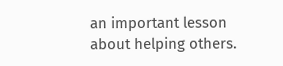an important lesson about helping others.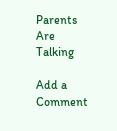Parents Are Talking

Add a Comment